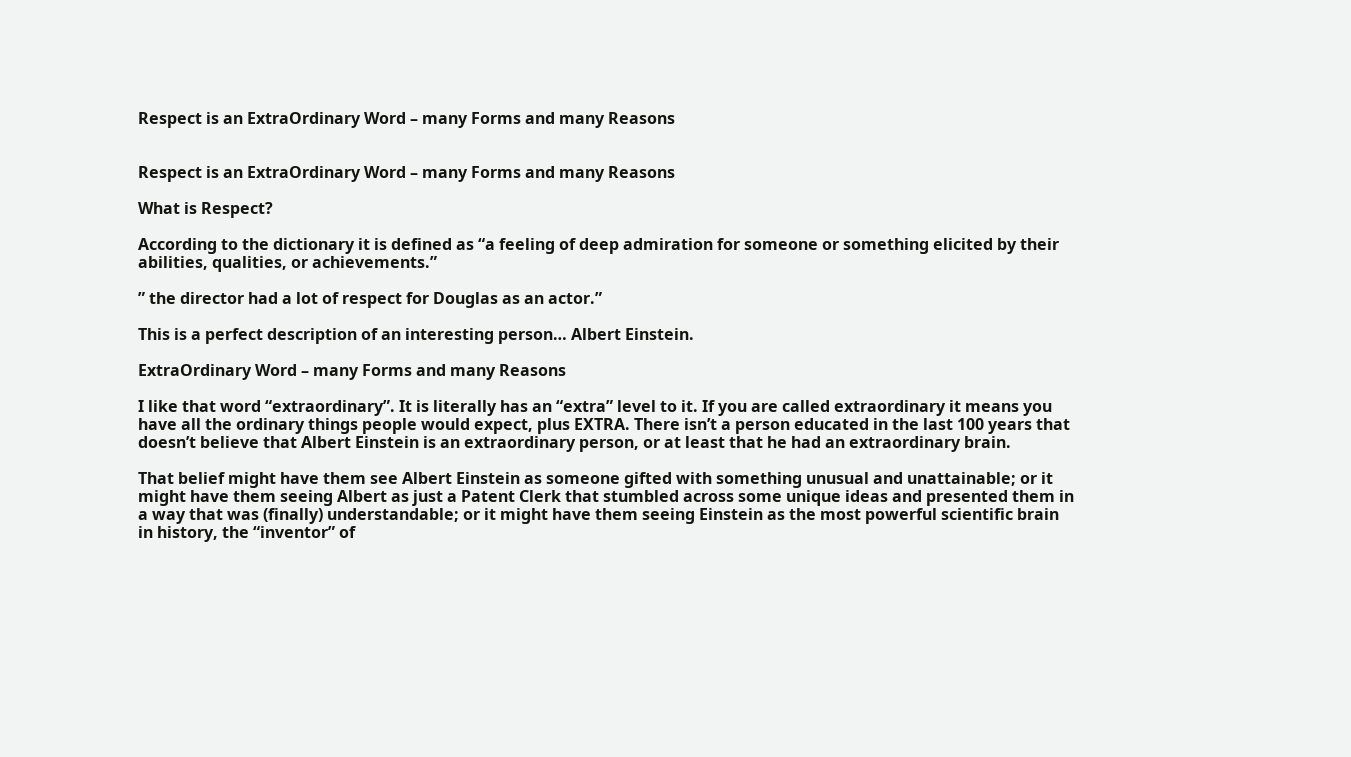Respect is an ExtraOrdinary Word – many Forms and many Reasons


Respect is an ExtraOrdinary Word – many Forms and many Reasons

What is Respect?

According to the dictionary it is defined as “a feeling of deep admiration for someone or something elicited by their abilities, qualities, or achievements.”

” the director had a lot of respect for Douglas as an actor.”

This is a perfect description of an interesting person… Albert Einstein.

ExtraOrdinary Word – many Forms and many Reasons

I like that word “extraordinary”. It is literally has an “extra” level to it. If you are called extraordinary it means you have all the ordinary things people would expect, plus EXTRA. There isn’t a person educated in the last 100 years that doesn’t believe that Albert Einstein is an extraordinary person, or at least that he had an extraordinary brain.

That belief might have them see Albert Einstein as someone gifted with something unusual and unattainable; or it might have them seeing Albert as just a Patent Clerk that stumbled across some unique ideas and presented them in a way that was (finally) understandable; or it might have them seeing Einstein as the most powerful scientific brain in history, the “inventor” of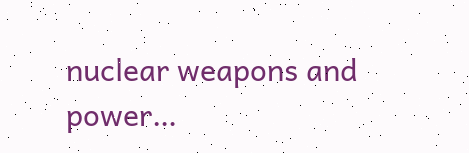nuclear weapons and power…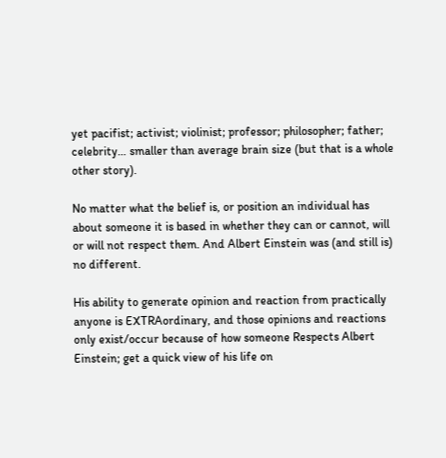yet pacifist; activist; violinist; professor; philosopher; father; celebrity… smaller than average brain size (but that is a whole other story).

No matter what the belief is, or position an individual has about someone it is based in whether they can or cannot, will or will not respect them. And Albert Einstein was (and still is) no different.

His ability to generate opinion and reaction from practically anyone is EXTRAordinary, and those opinions and reactions only exist/occur because of how someone Respects Albert Einstein; get a quick view of his life on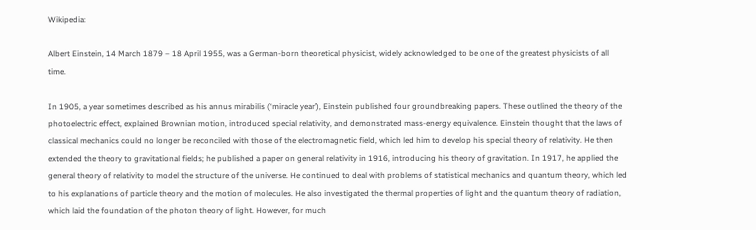Wikipedia:

Albert Einstein, 14 March 1879 – 18 April 1955, was a German-born theoretical physicist, widely acknowledged to be one of the greatest physicists of all time.

In 1905, a year sometimes described as his annus mirabilis (‘miracle year’), Einstein published four groundbreaking papers. These outlined the theory of the photoelectric effect, explained Brownian motion, introduced special relativity, and demonstrated mass-energy equivalence. Einstein thought that the laws of classical mechanics could no longer be reconciled with those of the electromagnetic field, which led him to develop his special theory of relativity. He then extended the theory to gravitational fields; he published a paper on general relativity in 1916, introducing his theory of gravitation. In 1917, he applied the general theory of relativity to model the structure of the universe. He continued to deal with problems of statistical mechanics and quantum theory, which led to his explanations of particle theory and the motion of molecules. He also investigated the thermal properties of light and the quantum theory of radiation, which laid the foundation of the photon theory of light. However, for much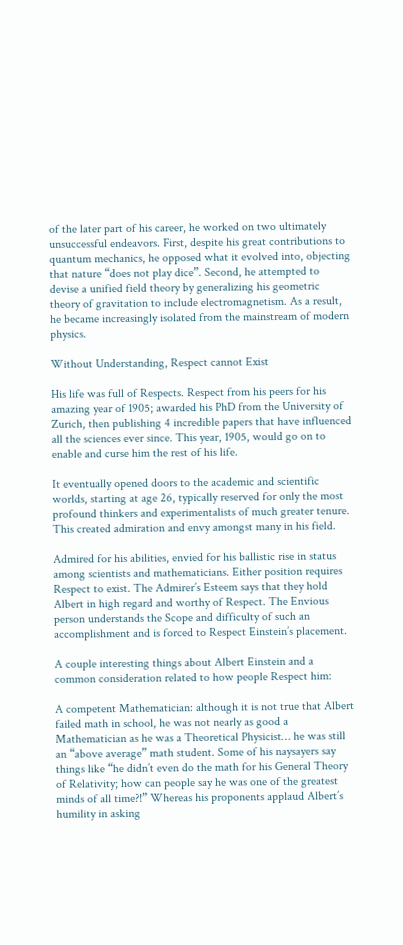of the later part of his career, he worked on two ultimately unsuccessful endeavors. First, despite his great contributions to quantum mechanics, he opposed what it evolved into, objecting that nature “does not play dice”. Second, he attempted to devise a unified field theory by generalizing his geometric theory of gravitation to include electromagnetism. As a result, he became increasingly isolated from the mainstream of modern physics.

Without Understanding, Respect cannot Exist

His life was full of Respects. Respect from his peers for his amazing year of 1905; awarded his PhD from the University of Zurich, then publishing 4 incredible papers that have influenced all the sciences ever since. This year, 1905, would go on to enable and curse him the rest of his life.

It eventually opened doors to the academic and scientific worlds, starting at age 26, typically reserved for only the most profound thinkers and experimentalists of much greater tenure. This created admiration and envy amongst many in his field.

Admired for his abilities, envied for his ballistic rise in status among scientists and mathematicians. Either position requires Respect to exist. The Admirer’s Esteem says that they hold Albert in high regard and worthy of Respect. The Envious person understands the Scope and difficulty of such an accomplishment and is forced to Respect Einstein’s placement.

A couple interesting things about Albert Einstein and a common consideration related to how people Respect him:

A competent Mathematician: although it is not true that Albert failed math in school, he was not nearly as good a Mathematician as he was a Theoretical Physicist… he was still an “above average” math student. Some of his naysayers say things like “he didn’t even do the math for his General Theory of Relativity; how can people say he was one of the greatest minds of all time?!” Whereas his proponents applaud Albert’s humility in asking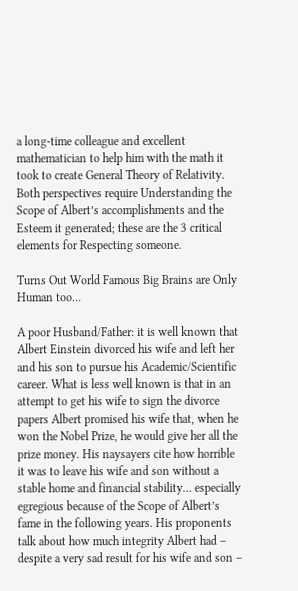a long-time colleague and excellent mathematician to help him with the math it took to create General Theory of Relativity. Both perspectives require Understanding the Scope of Albert’s accomplishments and the Esteem it generated; these are the 3 critical elements for Respecting someone.

Turns Out World Famous Big Brains are Only Human too…

A poor Husband/Father: it is well known that Albert Einstein divorced his wife and left her and his son to pursue his Academic/Scientific career. What is less well known is that in an attempt to get his wife to sign the divorce papers Albert promised his wife that, when he won the Nobel Prize, he would give her all the prize money. His naysayers cite how horrible it was to leave his wife and son without a stable home and financial stability… especially egregious because of the Scope of Albert’s fame in the following years. His proponents talk about how much integrity Albert had – despite a very sad result for his wife and son –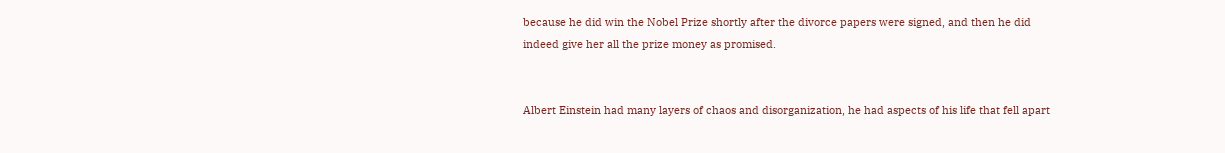because he did win the Nobel Prize shortly after the divorce papers were signed, and then he did indeed give her all the prize money as promised.


Albert Einstein had many layers of chaos and disorganization, he had aspects of his life that fell apart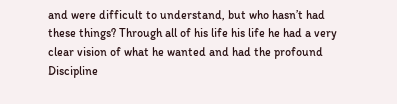and were difficult to understand, but who hasn’t had these things? Through all of his life his life he had a very clear vision of what he wanted and had the profound Discipline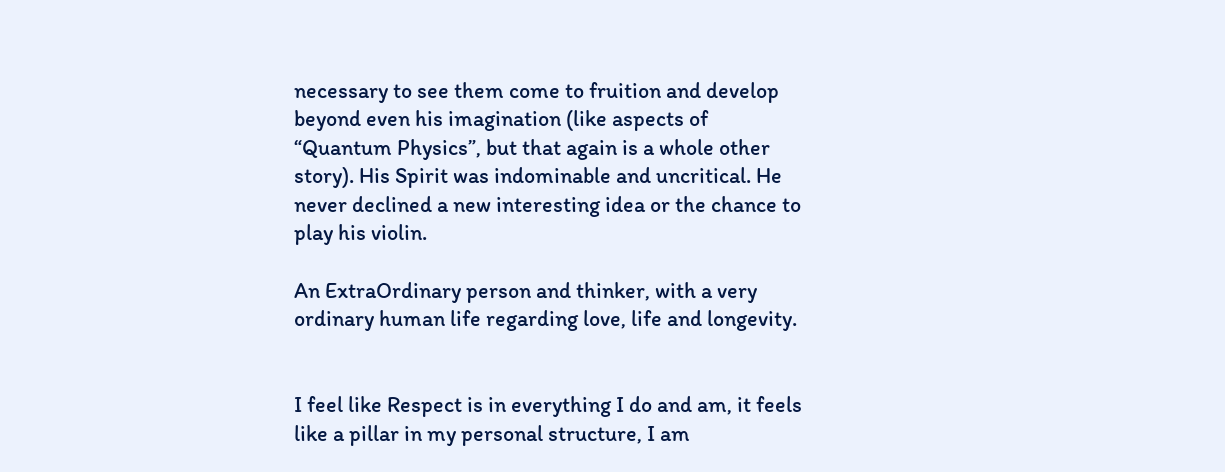necessary to see them come to fruition and develop beyond even his imagination (like aspects of “Quantum Physics”, but that again is a whole other story). His Spirit was indominable and uncritical. He never declined a new interesting idea or the chance to play his violin.

An ExtraOrdinary person and thinker, with a very ordinary human life regarding love, life and longevity.


I feel like Respect is in everything I do and am, it feels like a pillar in my personal structure, I am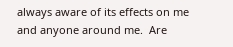always aware of its effects on me and anyone around me.  Are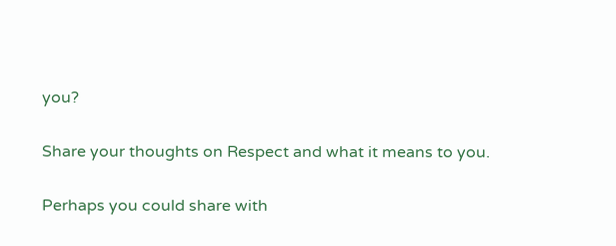you?

Share your thoughts on Respect and what it means to you.

Perhaps you could share with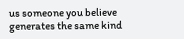us someone you believe generates the same kind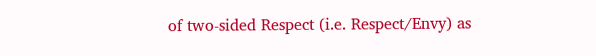of two-sided Respect (i.e. Respect/Envy) as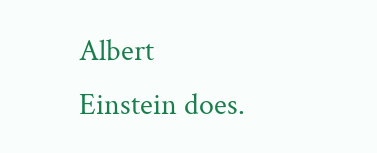Albert Einstein does.